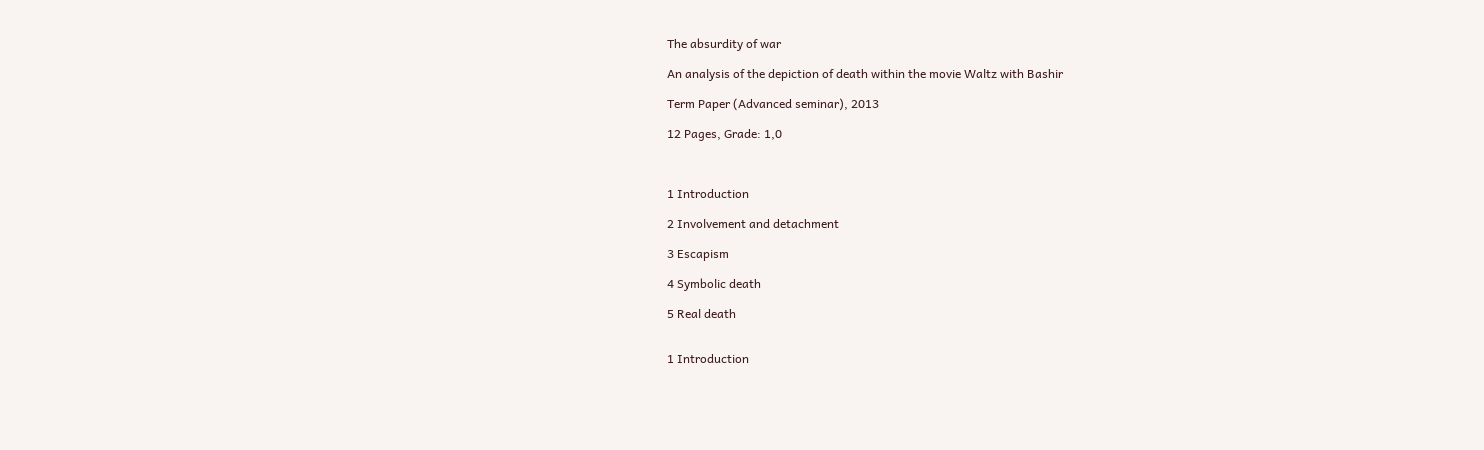The absurdity of war

An analysis of the depiction of death within the movie Waltz with Bashir

Term Paper (Advanced seminar), 2013

12 Pages, Grade: 1,0



1 Introduction

2 Involvement and detachment

3 Escapism

4 Symbolic death

5 Real death


1 Introduction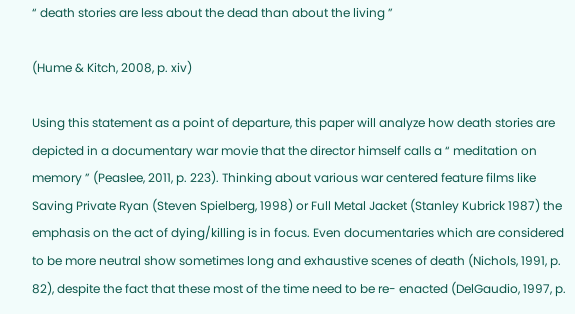“ death stories are less about the dead than about the living ”

(Hume & Kitch, 2008, p. xiv)

Using this statement as a point of departure, this paper will analyze how death stories are depicted in a documentary war movie that the director himself calls a “ meditation on memory ” (Peaslee, 2011, p. 223). Thinking about various war centered feature films like Saving Private Ryan (Steven Spielberg, 1998) or Full Metal Jacket (Stanley Kubrick 1987) the emphasis on the act of dying/killing is in focus. Even documentaries which are considered to be more neutral show sometimes long and exhaustive scenes of death (Nichols, 1991, p. 82), despite the fact that these most of the time need to be re- enacted (DelGaudio, 1997, p.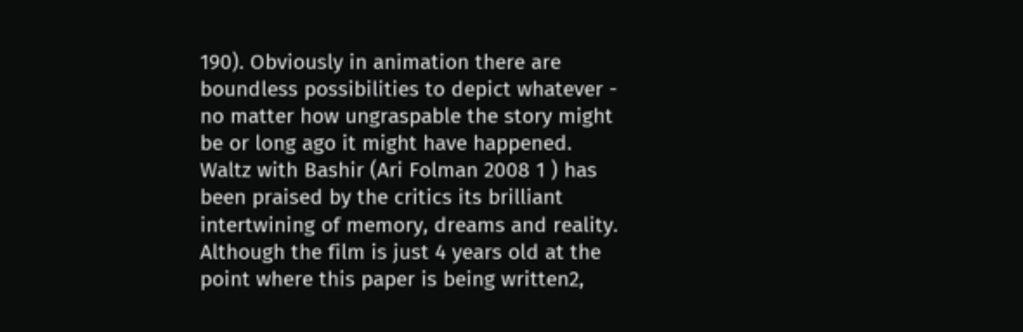190). Obviously in animation there are boundless possibilities to depict whatever - no matter how ungraspable the story might be or long ago it might have happened. Waltz with Bashir (Ari Folman 2008 1 ) has been praised by the critics its brilliant intertwining of memory, dreams and reality. Although the film is just 4 years old at the point where this paper is being written2,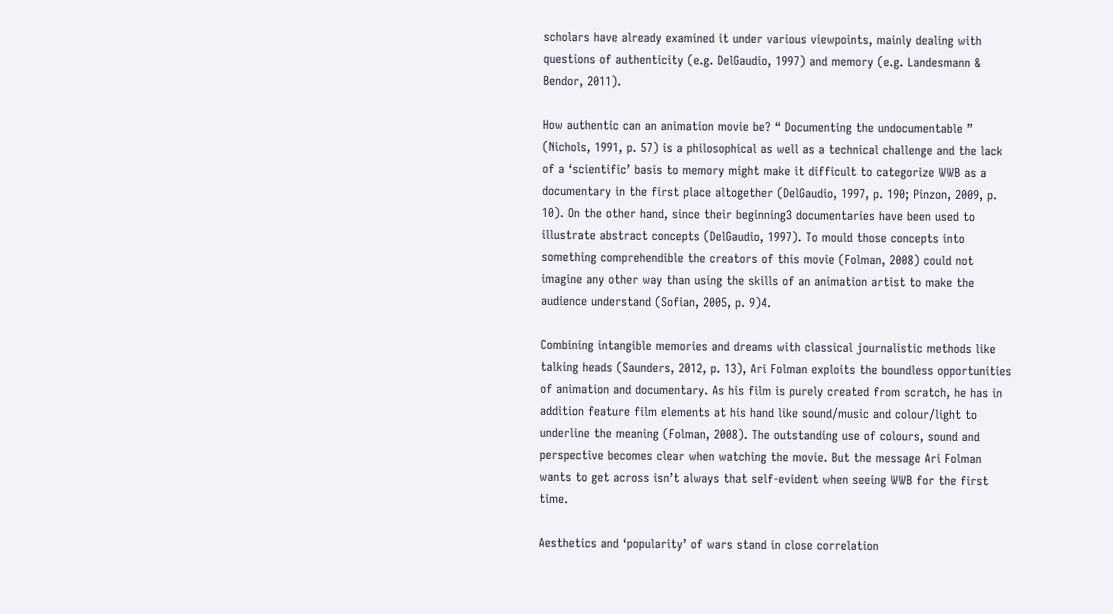scholars have already examined it under various viewpoints, mainly dealing with questions of authenticity (e.g. DelGaudio, 1997) and memory (e.g. Landesmann & Bendor, 2011).

How authentic can an animation movie be? “ Documenting the undocumentable ” (Nichols, 1991, p. 57) is a philosophical as well as a technical challenge and the lack of a ‘scientific’ basis to memory might make it difficult to categorize WWB as a documentary in the first place altogether (DelGaudio, 1997, p. 190; Pinzon, 2009, p. 10). On the other hand, since their beginning3 documentaries have been used to illustrate abstract concepts (DelGaudio, 1997). To mould those concepts into something comprehendible the creators of this movie (Folman, 2008) could not imagine any other way than using the skills of an animation artist to make the audience understand (Sofian, 2005, p. 9)4.

Combining intangible memories and dreams with classical journalistic methods like talking heads (Saunders, 2012, p. 13), Ari Folman exploits the boundless opportunities of animation and documentary. As his film is purely created from scratch, he has in addition feature film elements at his hand like sound/music and colour/light to underline the meaning (Folman, 2008). The outstanding use of colours, sound and perspective becomes clear when watching the movie. But the message Ari Folman wants to get across isn’t always that self-evident when seeing WWB for the first time.

Aesthetics and ‘popularity’ of wars stand in close correlation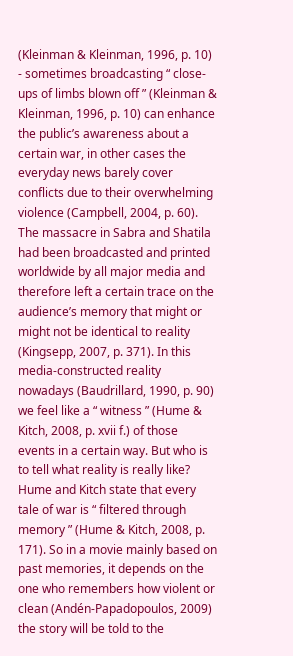(Kleinman & Kleinman, 1996, p. 10) - sometimes broadcasting “ close-ups of limbs blown off ” (Kleinman & Kleinman, 1996, p. 10) can enhance the public’s awareness about a certain war, in other cases the everyday news barely cover conflicts due to their overwhelming violence (Campbell, 2004, p. 60). The massacre in Sabra and Shatila had been broadcasted and printed worldwide by all major media and therefore left a certain trace on the audience’s memory that might or might not be identical to reality (Kingsepp, 2007, p. 371). In this media-constructed reality nowadays (Baudrillard, 1990, p. 90) we feel like a “ witness ” (Hume & Kitch, 2008, p. xvii f.) of those events in a certain way. But who is to tell what reality is really like? Hume and Kitch state that every tale of war is “ filtered through memory ” (Hume & Kitch, 2008, p. 171). So in a movie mainly based on past memories, it depends on the one who remembers how violent or clean (Andén-Papadopoulos, 2009) the story will be told to the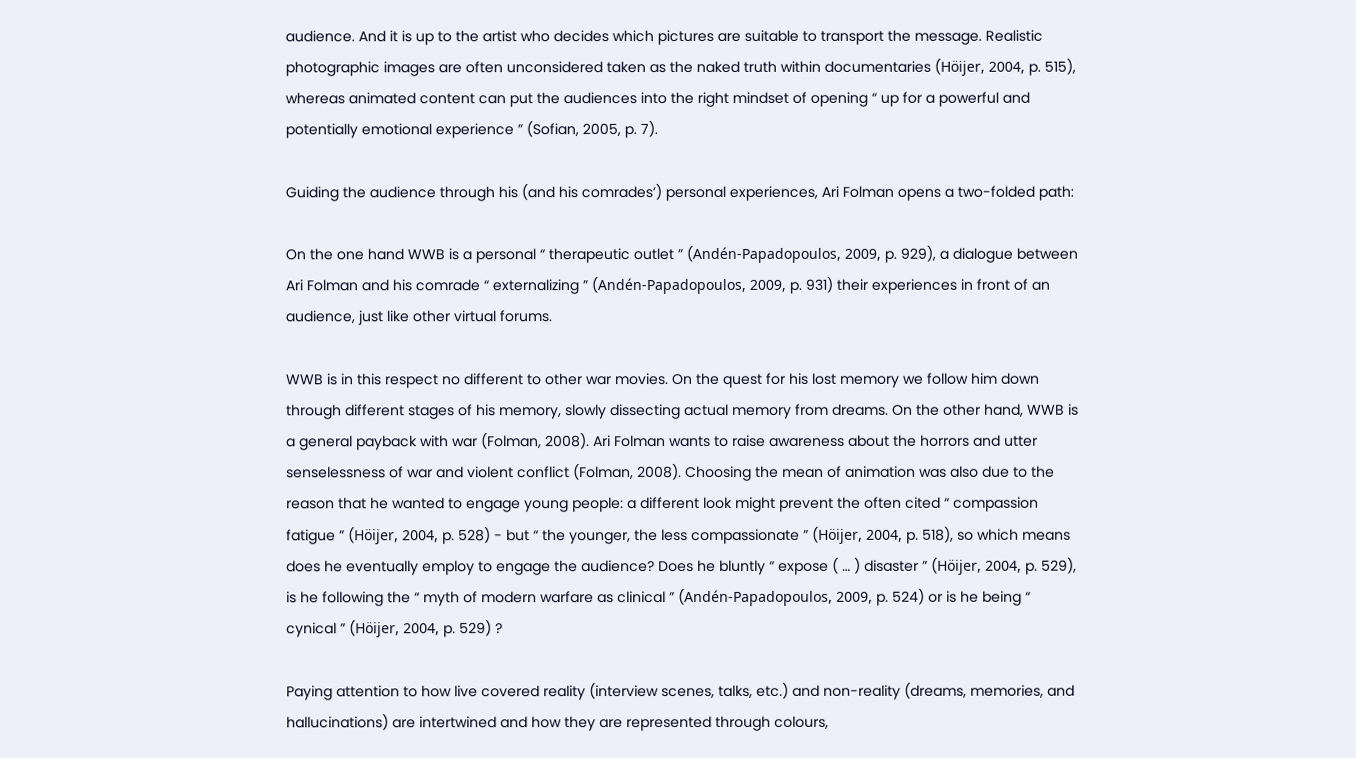audience. And it is up to the artist who decides which pictures are suitable to transport the message. Realistic photographic images are often unconsidered taken as the naked truth within documentaries (Höijer, 2004, p. 515), whereas animated content can put the audiences into the right mindset of opening “ up for a powerful and potentially emotional experience ” (Sofian, 2005, p. 7).

Guiding the audience through his (and his comrades’) personal experiences, Ari Folman opens a two-folded path:

On the one hand WWB is a personal “ therapeutic outlet ” (Andén-Papadopoulos, 2009, p. 929), a dialogue between Ari Folman and his comrade “ externalizing ” (Andén-Papadopoulos, 2009, p. 931) their experiences in front of an audience, just like other virtual forums.

WWB is in this respect no different to other war movies. On the quest for his lost memory we follow him down through different stages of his memory, slowly dissecting actual memory from dreams. On the other hand, WWB is a general payback with war (Folman, 2008). Ari Folman wants to raise awareness about the horrors and utter senselessness of war and violent conflict (Folman, 2008). Choosing the mean of animation was also due to the reason that he wanted to engage young people: a different look might prevent the often cited “ compassion fatigue ” (Höijer, 2004, p. 528) - but “ the younger, the less compassionate ” (Höijer, 2004, p. 518), so which means does he eventually employ to engage the audience? Does he bluntly “ expose ( … ) disaster ” (Höijer, 2004, p. 529), is he following the “ myth of modern warfare as clinical ” (Andén-Papadopoulos, 2009, p. 524) or is he being “ cynical ” (Höijer, 2004, p. 529) ?

Paying attention to how live covered reality (interview scenes, talks, etc.) and non-reality (dreams, memories, and hallucinations) are intertwined and how they are represented through colours,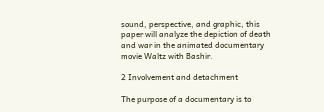sound, perspective, and graphic, this paper will analyze the depiction of death and war in the animated documentary movie Waltz with Bashir.

2 Involvement and detachment

The purpose of a documentary is to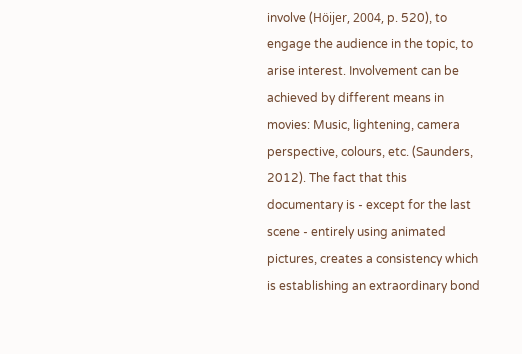involve (Höijer, 2004, p. 520), to engage the audience in the topic, to arise interest. Involvement can be achieved by different means in movies: Music, lightening, camera perspective, colours, etc. (Saunders, 2012). The fact that this documentary is - except for the last scene - entirely using animated pictures, creates a consistency which is establishing an extraordinary bond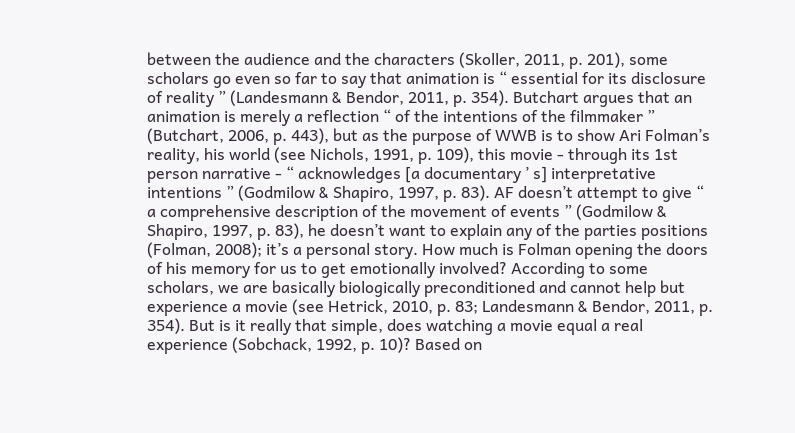between the audience and the characters (Skoller, 2011, p. 201), some scholars go even so far to say that animation is “ essential for its disclosure of reality ” (Landesmann & Bendor, 2011, p. 354). Butchart argues that an animation is merely a reflection “ of the intentions of the filmmaker ” (Butchart, 2006, p. 443), but as the purpose of WWB is to show Ari Folman’s reality, his world (see Nichols, 1991, p. 109), this movie - through its 1st person narrative - “ acknowledges [a documentary ’ s] interpretative intentions ” (Godmilow & Shapiro, 1997, p. 83). AF doesn’t attempt to give “ a comprehensive description of the movement of events ” (Godmilow & Shapiro, 1997, p. 83), he doesn’t want to explain any of the parties positions (Folman, 2008); it’s a personal story. How much is Folman opening the doors of his memory for us to get emotionally involved? According to some scholars, we are basically biologically preconditioned and cannot help but experience a movie (see Hetrick, 2010, p. 83; Landesmann & Bendor, 2011, p. 354). But is it really that simple, does watching a movie equal a real experience (Sobchack, 1992, p. 10)? Based on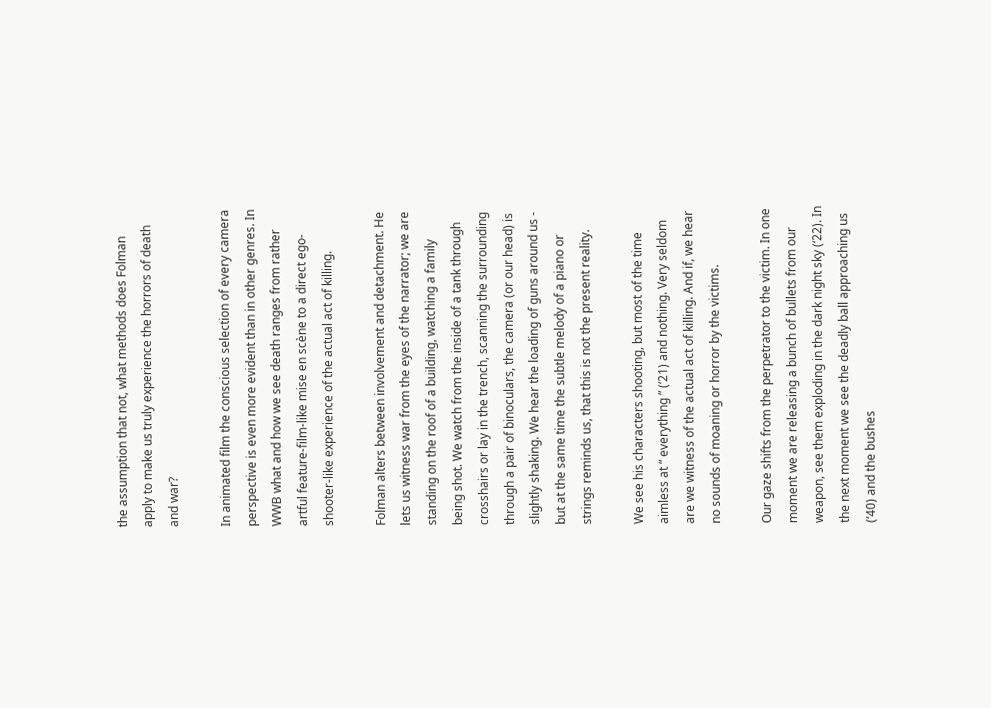the assumption that not, what methods does Folman apply to make us truly experience the horrors of death and war?

In animated film the conscious selection of every camera perspective is even more evident than in other genres. In WWB what and how we see death ranges from rather artful feature-film-like mise en scène to a direct ego-shooter-like experience of the actual act of killing.

Folman alters between involvement and detachment. He lets us witness war from the eyes of the narrator; we are standing on the roof of a building, watching a family being shot. We watch from the inside of a tank through crosshairs or lay in the trench, scanning the surrounding through a pair of binoculars, the camera (or our head) is slightly shaking. We hear the loading of guns around us - but at the same time the subtle melody of a piano or strings reminds us, that this is not the present reality.

We see his characters shooting, but most of the time aimless at “ everything ” (‘21) and nothing. Very seldom are we witness of the actual act of killing. And if, we hear no sounds of moaning or horror by the victims.

Our gaze shifts from the perpetrator to the victim. In one moment we are releasing a bunch of bullets from our weapon, see them exploding in the dark night sky (‘22). In the next moment we see the deadly ball approaching us (‘40) and the bushes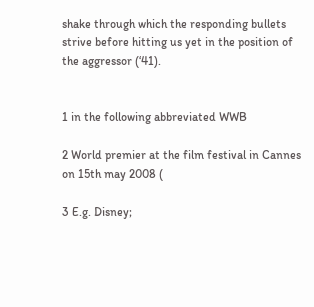shake through which the responding bullets strive before hitting us yet in the position of the aggressor (‘41).


1 in the following abbreviated WWB

2 World premier at the film festival in Cannes on 15th may 2008 (

3 E.g. Disney;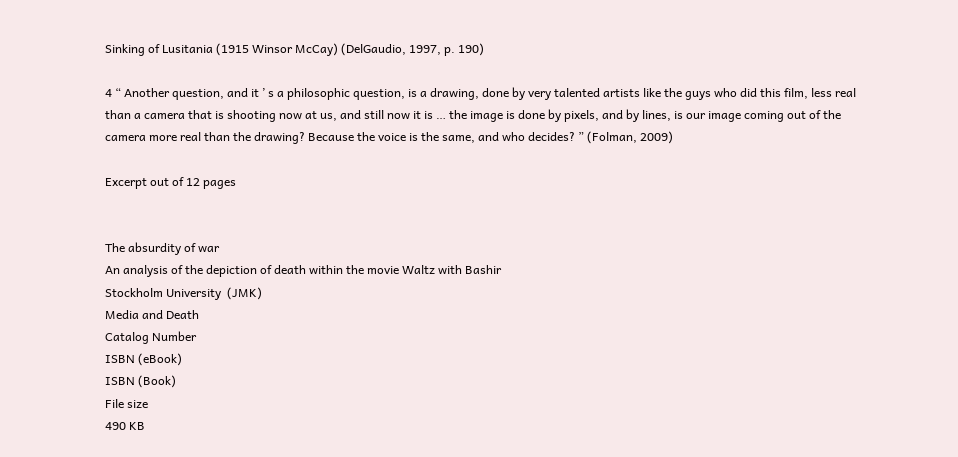Sinking of Lusitania (1915 Winsor McCay) (DelGaudio, 1997, p. 190)

4 “ Another question, and it ’ s a philosophic question, is a drawing, done by very talented artists like the guys who did this film, less real than a camera that is shooting now at us, and still now it is … the image is done by pixels, and by lines, is our image coming out of the camera more real than the drawing? Because the voice is the same, and who decides? ” (Folman, 2009)

Excerpt out of 12 pages


The absurdity of war
An analysis of the depiction of death within the movie Waltz with Bashir
Stockholm University  (JMK)
Media and Death
Catalog Number
ISBN (eBook)
ISBN (Book)
File size
490 KB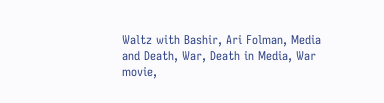Waltz with Bashir, Ari Folman, Media and Death, War, Death in Media, War movie,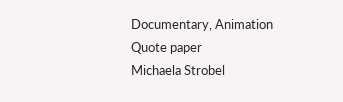Documentary, Animation
Quote paper
Michaela Strobel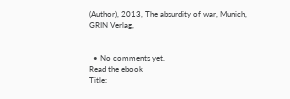(Author), 2013, The absurdity of war, Munich, GRIN Verlag,


  • No comments yet.
Read the ebook
Title: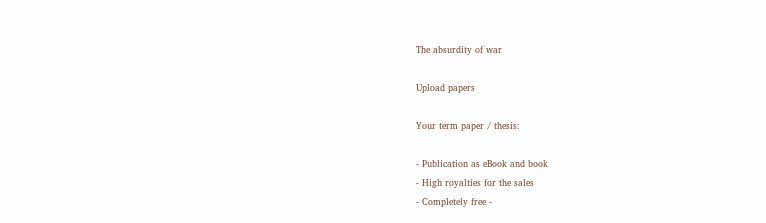The absurdity of war

Upload papers

Your term paper / thesis:

- Publication as eBook and book
- High royalties for the sales
- Completely free -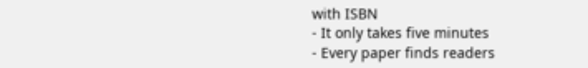with ISBN
- It only takes five minutes
- Every paper finds readers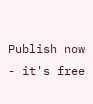Publish now - it's free